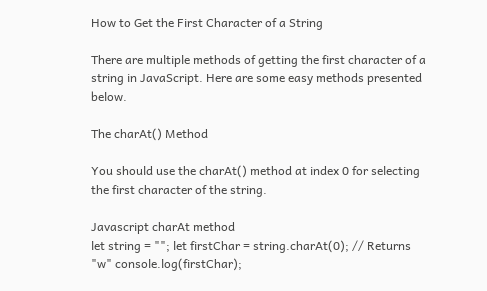How to Get the First Character of a String

There are multiple methods of getting the first character of a string in JavaScript. Here are some easy methods presented below.

The charAt() Method

You should use the charAt() method at index 0 for selecting the first character of the string.

Javascript charAt method
let string = ""; let firstChar = string.charAt(0); // Returns "w" console.log(firstChar);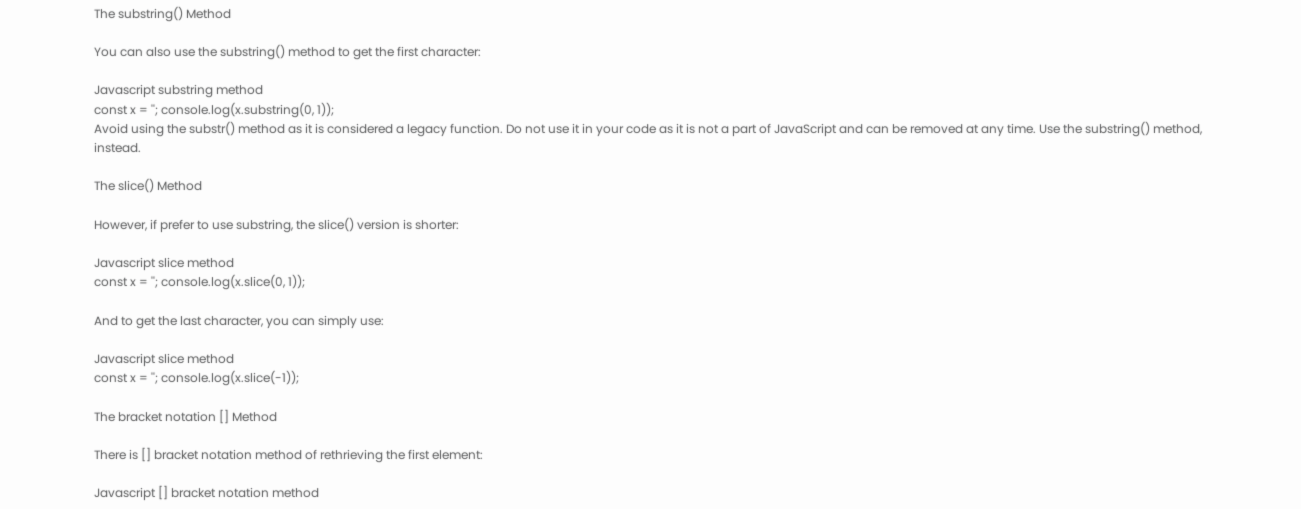The substring() Method

You can also use the substring() method to get the first character:

Javascript substring method
const x = ''; console.log(x.substring(0, 1));
Avoid using the substr() method as it is considered a legacy function. Do not use it in your code as it is not a part of JavaScript and can be removed at any time. Use the substring() method, instead.

The slice() Method

However, if prefer to use substring, the slice() version is shorter:

Javascript slice method
const x = ''; console.log(x.slice(0, 1));

And to get the last character, you can simply use:

Javascript slice method
const x = ''; console.log(x.slice(-1));

The bracket notation [] Method

There is [] bracket notation method of rethrieving the first element:

Javascript [] bracket notation method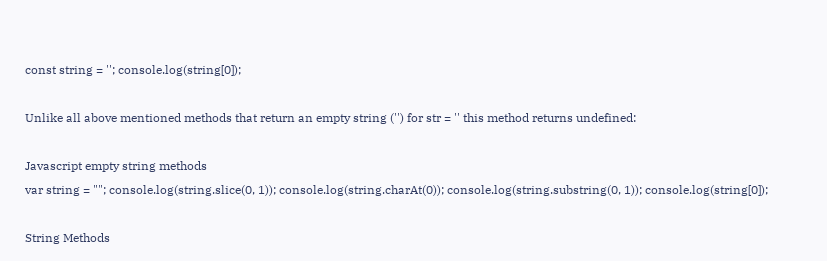const string = ''; console.log(string[0]);

Unlike all above mentioned methods that return an empty string ('') for str = '' this method returns undefined:

Javascript empty string methods
var string = ""; console.log(string.slice(0, 1)); console.log(string.charAt(0)); console.log(string.substring(0, 1)); console.log(string[0]);

String Methods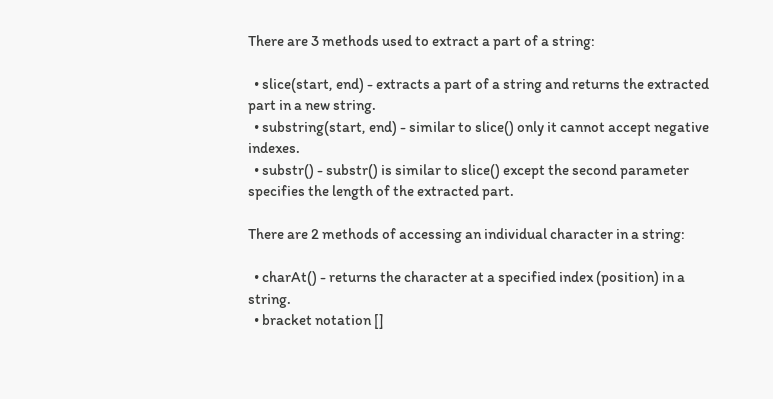There are 3 methods used to extract a part of a string:

  • slice(start, end) - extracts a part of a string and returns the extracted part in a new string.
  • substring(start, end) - similar to slice() only it cannot accept negative indexes.
  • substr() - substr() is similar to slice() except the second parameter specifies the length of the extracted part.

There are 2 methods of accessing an individual character in a string:

  • charAt() - returns the character at a specified index (position) in a string.
  • bracket notation []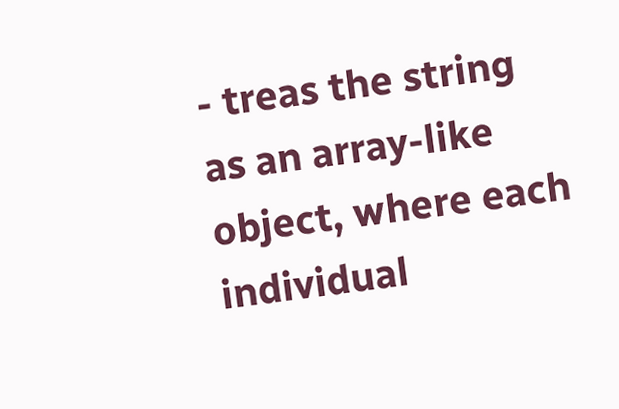- treas the string as an array-like object, where each individual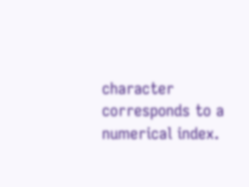character corresponds to a numerical index.